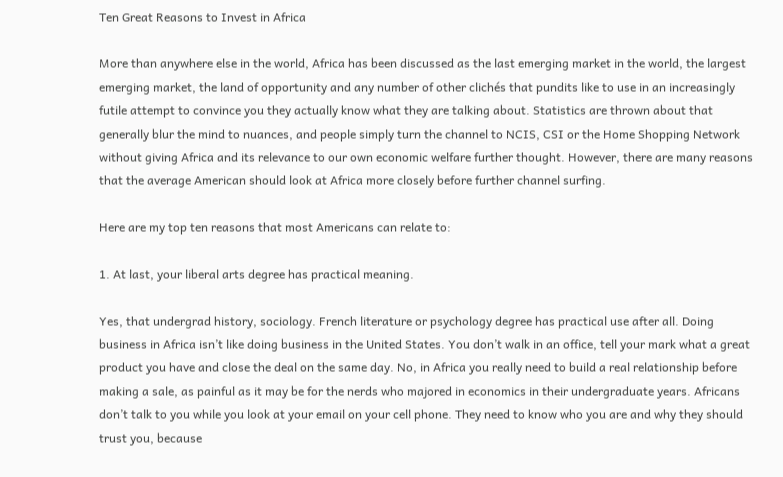Ten Great Reasons to Invest in Africa

More than anywhere else in the world, Africa has been discussed as the last emerging market in the world, the largest emerging market, the land of opportunity and any number of other clichés that pundits like to use in an increasingly futile attempt to convince you they actually know what they are talking about. Statistics are thrown about that generally blur the mind to nuances, and people simply turn the channel to NCIS, CSI or the Home Shopping Network without giving Africa and its relevance to our own economic welfare further thought. However, there are many reasons that the average American should look at Africa more closely before further channel surfing.

Here are my top ten reasons that most Americans can relate to:

1. At last, your liberal arts degree has practical meaning.

Yes, that undergrad history, sociology. French literature or psychology degree has practical use after all. Doing business in Africa isn’t like doing business in the United States. You don’t walk in an office, tell your mark what a great product you have and close the deal on the same day. No, in Africa you really need to build a real relationship before making a sale, as painful as it may be for the nerds who majored in economics in their undergraduate years. Africans don’t talk to you while you look at your email on your cell phone. They need to know who you are and why they should trust you, because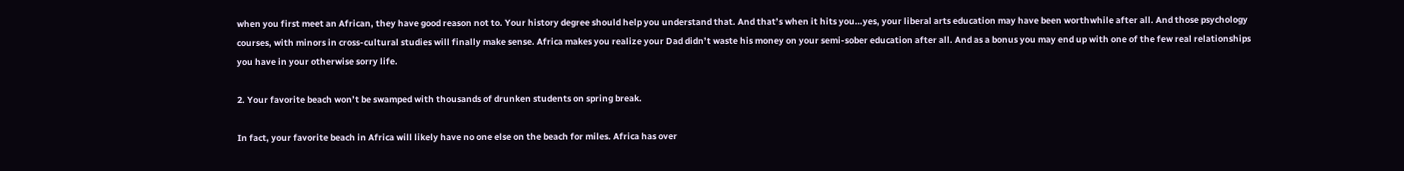when you first meet an African, they have good reason not to. Your history degree should help you understand that. And that’s when it hits you…yes, your liberal arts education may have been worthwhile after all. And those psychology courses, with minors in cross-cultural studies will finally make sense. Africa makes you realize your Dad didn’t waste his money on your semi-sober education after all. And as a bonus you may end up with one of the few real relationships you have in your otherwise sorry life.

2. Your favorite beach won’t be swamped with thousands of drunken students on spring break.

In fact, your favorite beach in Africa will likely have no one else on the beach for miles. Africa has over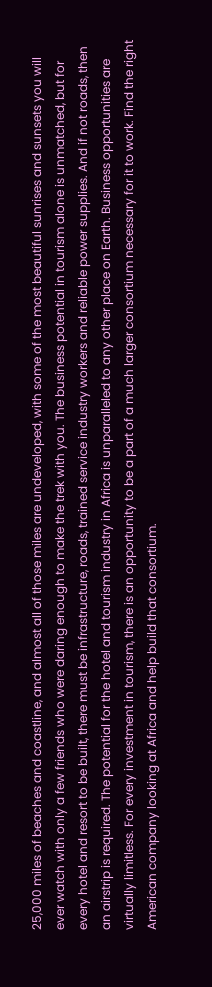25,000 miles of beaches and coastline, and almost all of those miles are undeveloped, with some of the most beautiful sunrises and sunsets you will ever watch with only a few friends who were daring enough to make the trek with you. The business potential in tourism alone is unmatched, but for every hotel and resort to be built, there must be infrastructure, roads, trained service industry workers and reliable power supplies. And if not roads, then an airstrip is required. The potential for the hotel and tourism industry in Africa is unparalleled to any other place on Earth. Business opportunities are virtually limitless. For every investment in tourism, there is an opportunity to be a part of a much larger consortium necessary for it to work. Find the right American company looking at Africa and help build that consortium.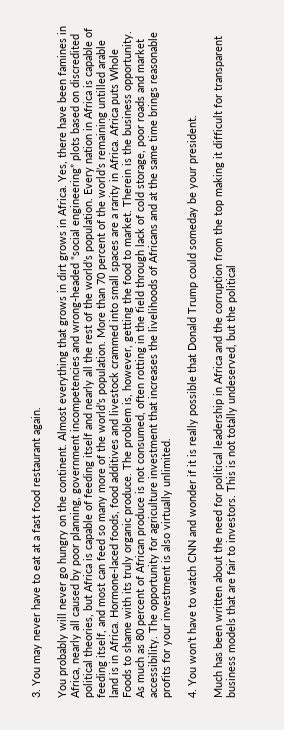3. You may never have to eat at a fast food restaurant again.

You probably will never go hungry on the continent. Almost everything that grows in dirt grows in Africa. Yes, there have been famines in Africa, nearly all caused by poor planning, government incompetencies and wrong-headed “social engineering” plots based on discredited political theories, but Africa is capable of feeding itself and nearly all the rest of the world’s population. Every nation in Africa is capable of feeding itself, and most can feed so many more of the world’s population. More than 70 percent of the world’s remaining untilled arable land is in Africa. Hormone-laced foods, food additives and livestock crammed into small spaces are a rarity in Africa. Africa puts Whole Foods to shame with its truly organic produce. The problem is, however, getting the food to market. Therein is the business opportunity. As much as 80 percent of African produce is not consumed, often rotting in the field through lack of cold storage, poor roads and market accessibility. The opportunity for agriculture investment that increases the livelihoods of Africans and at the same time brings reasonable profits for your investment is also virtually unlimited.

4. You won’t have to watch CNN and wonder if it is really possible that Donald Trump could someday be your president.

Much has been written about the need for political leadership in Africa and the corruption from the top making it difficult for transparent business models that are fair to investors. This is not totally undeserved, but the political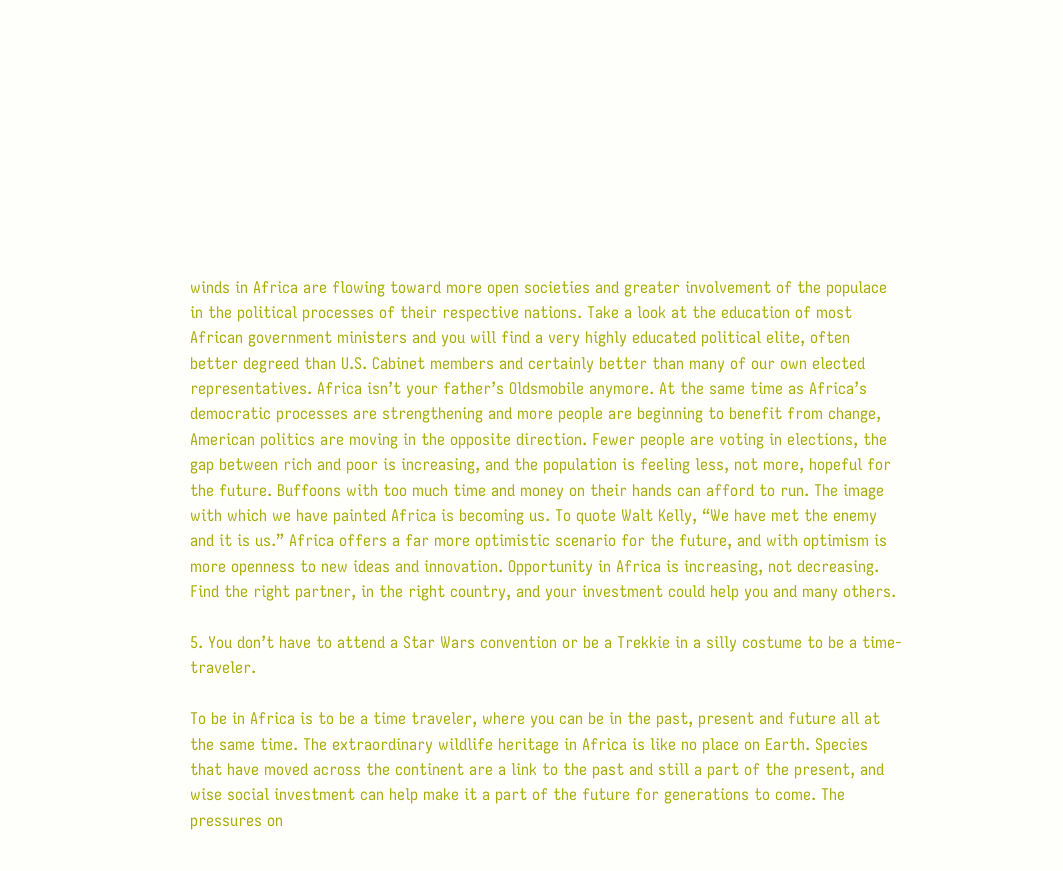winds in Africa are flowing toward more open societies and greater involvement of the populace in the political processes of their respective nations. Take a look at the education of most African government ministers and you will find a very highly educated political elite, often better degreed than U.S. Cabinet members and certainly better than many of our own elected representatives. Africa isn’t your father’s Oldsmobile anymore. At the same time as Africa’s democratic processes are strengthening and more people are beginning to benefit from change, American politics are moving in the opposite direction. Fewer people are voting in elections, the gap between rich and poor is increasing, and the population is feeling less, not more, hopeful for the future. Buffoons with too much time and money on their hands can afford to run. The image with which we have painted Africa is becoming us. To quote Walt Kelly, “We have met the enemy and it is us.” Africa offers a far more optimistic scenario for the future, and with optimism is more openness to new ideas and innovation. Opportunity in Africa is increasing, not decreasing. Find the right partner, in the right country, and your investment could help you and many others.

5. You don’t have to attend a Star Wars convention or be a Trekkie in a silly costume to be a time-traveler.

To be in Africa is to be a time traveler, where you can be in the past, present and future all at the same time. The extraordinary wildlife heritage in Africa is like no place on Earth. Species that have moved across the continent are a link to the past and still a part of the present, and wise social investment can help make it a part of the future for generations to come. The pressures on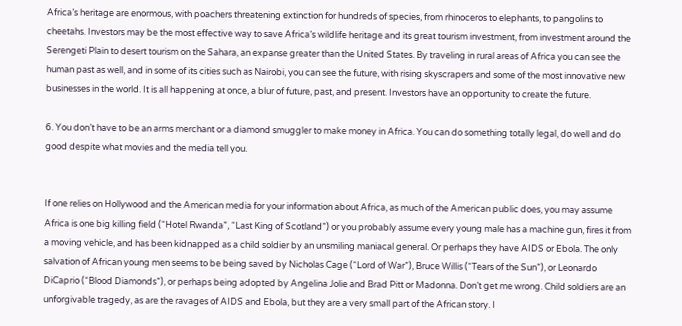Africa’s heritage are enormous, with poachers threatening extinction for hundreds of species, from rhinoceros to elephants, to pangolins to cheetahs. Investors may be the most effective way to save Africa’s wildlife heritage and its great tourism investment, from investment around the Serengeti Plain to desert tourism on the Sahara, an expanse greater than the United States. By traveling in rural areas of Africa you can see the human past as well, and in some of its cities such as Nairobi, you can see the future, with rising skyscrapers and some of the most innovative new businesses in the world. It is all happening at once, a blur of future, past, and present. Investors have an opportunity to create the future.

6. You don’t have to be an arms merchant or a diamond smuggler to make money in Africa. You can do something totally legal, do well and do good despite what movies and the media tell you.


If one relies on Hollywood and the American media for your information about Africa, as much of the American public does, you may assume Africa is one big killing field (“Hotel Rwanda”, “Last King of Scotland”) or you probably assume every young male has a machine gun, fires it from a moving vehicle, and has been kidnapped as a child soldier by an unsmiling maniacal general. Or perhaps they have AIDS or Ebola. The only salvation of African young men seems to be being saved by Nicholas Cage (“Lord of War”), Bruce Willis (“Tears of the Sun”), or Leonardo DiCaprio (“Blood Diamonds”), or perhaps being adopted by Angelina Jolie and Brad Pitt or Madonna. Don’t get me wrong. Child soldiers are an unforgivable tragedy, as are the ravages of AIDS and Ebola, but they are a very small part of the African story. I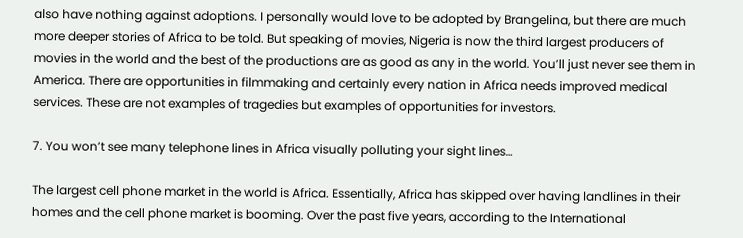also have nothing against adoptions. I personally would love to be adopted by Brangelina, but there are much more deeper stories of Africa to be told. But speaking of movies, Nigeria is now the third largest producers of movies in the world and the best of the productions are as good as any in the world. You’ll just never see them in America. There are opportunities in filmmaking and certainly every nation in Africa needs improved medical services. These are not examples of tragedies but examples of opportunities for investors.

7. You won’t see many telephone lines in Africa visually polluting your sight lines…

The largest cell phone market in the world is Africa. Essentially, Africa has skipped over having landlines in their homes and the cell phone market is booming. Over the past five years, according to the International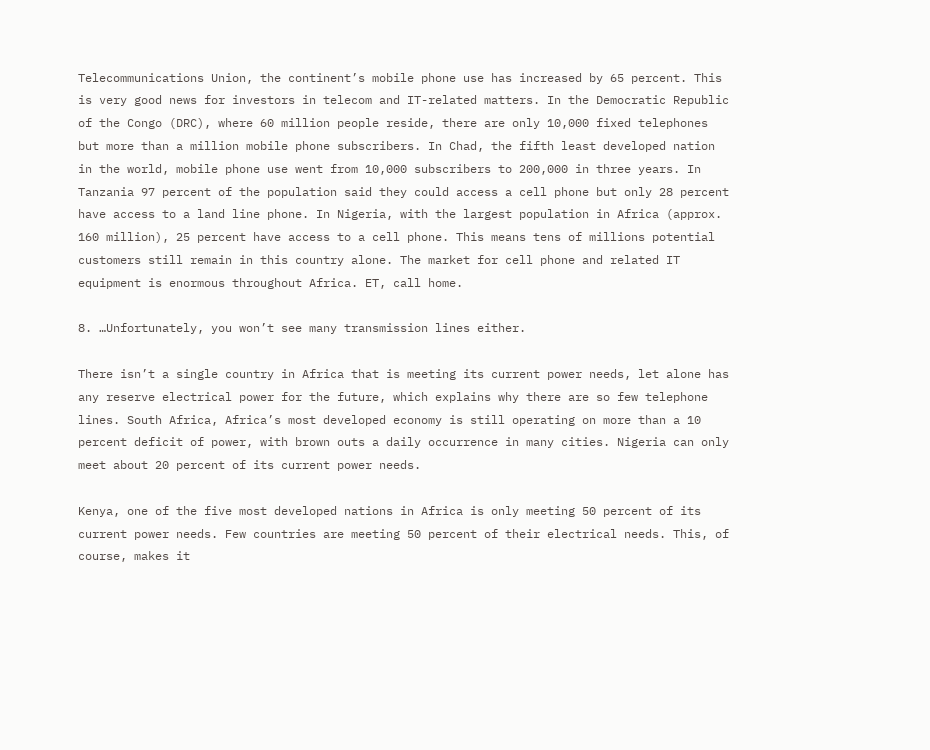Telecommunications Union, the continent’s mobile phone use has increased by 65 percent. This is very good news for investors in telecom and IT-related matters. In the Democratic Republic of the Congo (DRC), where 60 million people reside, there are only 10,000 fixed telephones but more than a million mobile phone subscribers. In Chad, the fifth least developed nation in the world, mobile phone use went from 10,000 subscribers to 200,000 in three years. In Tanzania 97 percent of the population said they could access a cell phone but only 28 percent have access to a land line phone. In Nigeria, with the largest population in Africa (approx. 160 million), 25 percent have access to a cell phone. This means tens of millions potential customers still remain in this country alone. The market for cell phone and related IT equipment is enormous throughout Africa. ET, call home.

8. …Unfortunately, you won’t see many transmission lines either.

There isn’t a single country in Africa that is meeting its current power needs, let alone has any reserve electrical power for the future, which explains why there are so few telephone lines. South Africa, Africa’s most developed economy is still operating on more than a 10 percent deficit of power, with brown outs a daily occurrence in many cities. Nigeria can only meet about 20 percent of its current power needs.

Kenya, one of the five most developed nations in Africa is only meeting 50 percent of its current power needs. Few countries are meeting 50 percent of their electrical needs. This, of course, makes it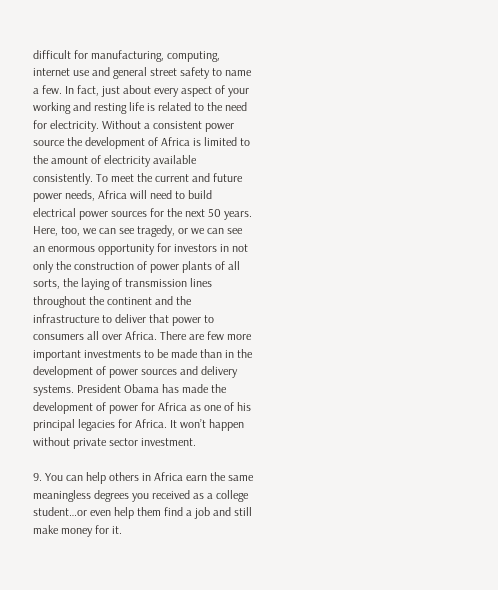difficult for manufacturing, computing, internet use and general street safety to name a few. In fact, just about every aspect of your working and resting life is related to the need for electricity. Without a consistent power source the development of Africa is limited to the amount of electricity available consistently. To meet the current and future power needs, Africa will need to build electrical power sources for the next 50 years. Here, too, we can see tragedy, or we can see an enormous opportunity for investors in not only the construction of power plants of all sorts, the laying of transmission lines throughout the continent and the infrastructure to deliver that power to consumers all over Africa. There are few more important investments to be made than in the development of power sources and delivery systems. President Obama has made the development of power for Africa as one of his principal legacies for Africa. It won’t happen without private sector investment.

9. You can help others in Africa earn the same meaningless degrees you received as a college student…or even help them find a job and still make money for it.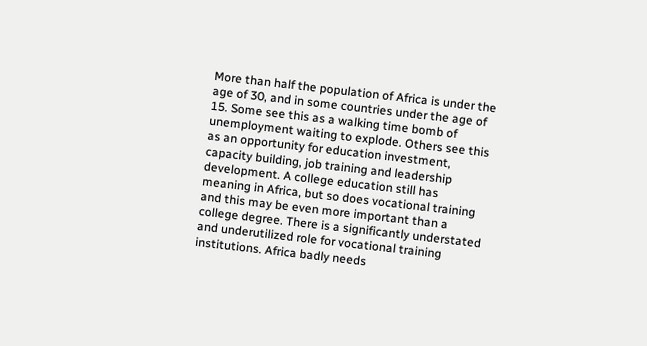More than half the population of Africa is under the age of 30, and in some countries under the age of 15. Some see this as a walking time bomb of unemployment waiting to explode. Others see this as an opportunity for education investment, capacity building, job training and leadership development. A college education still has meaning in Africa, but so does vocational training and this may be even more important than a college degree. There is a significantly understated and underutilized role for vocational training institutions. Africa badly needs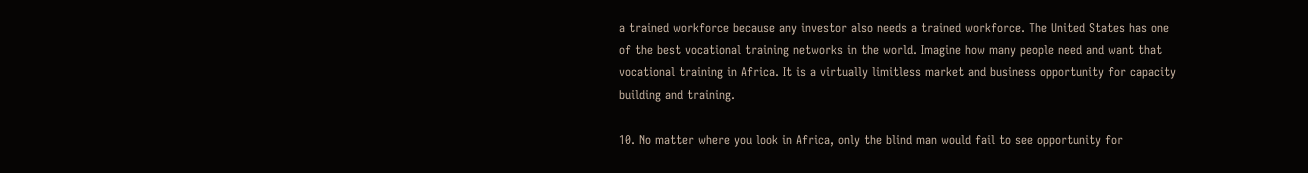a trained workforce because any investor also needs a trained workforce. The United States has one of the best vocational training networks in the world. Imagine how many people need and want that vocational training in Africa. It is a virtually limitless market and business opportunity for capacity building and training.

10. No matter where you look in Africa, only the blind man would fail to see opportunity for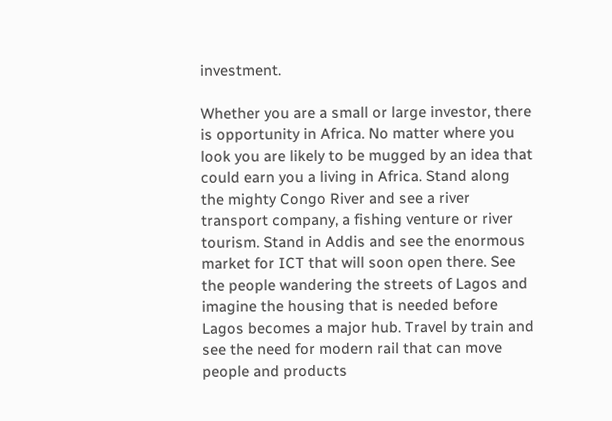investment.

Whether you are a small or large investor, there is opportunity in Africa. No matter where you look you are likely to be mugged by an idea that could earn you a living in Africa. Stand along the mighty Congo River and see a river transport company, a fishing venture or river tourism. Stand in Addis and see the enormous market for ICT that will soon open there. See the people wandering the streets of Lagos and imagine the housing that is needed before Lagos becomes a major hub. Travel by train and see the need for modern rail that can move people and products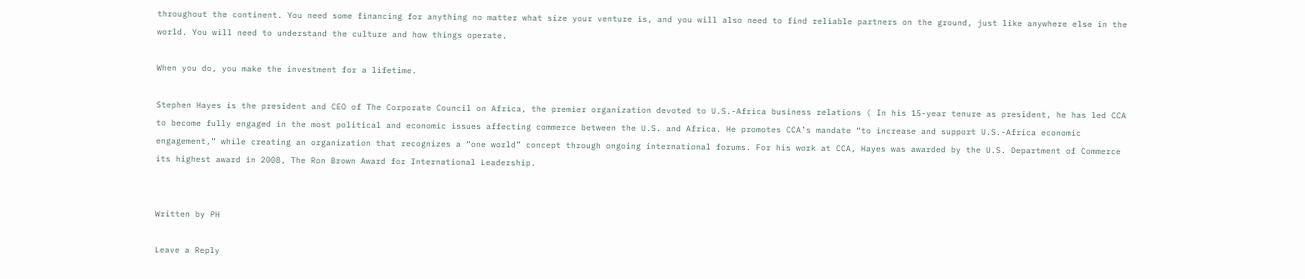throughout the continent. You need some financing for anything no matter what size your venture is, and you will also need to find reliable partners on the ground, just like anywhere else in the world. You will need to understand the culture and how things operate.

When you do, you make the investment for a lifetime.

Stephen Hayes is the president and CEO of The Corporate Council on Africa, the premier organization devoted to U.S.-Africa business relations ( In his 15-year tenure as president, he has led CCA to become fully engaged in the most political and economic issues affecting commerce between the U.S. and Africa. He promotes CCA’s mandate “to increase and support U.S.-Africa economic engagement,” while creating an organization that recognizes a “one world” concept through ongoing international forums. For his work at CCA, Hayes was awarded by the U.S. Department of Commerce its highest award in 2008, The Ron Brown Award for International Leadership.


Written by PH

Leave a Reply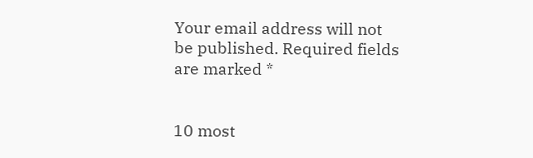Your email address will not be published. Required fields are marked *


10 most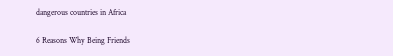dangerous countries in Africa

6 Reasons Why Being Friends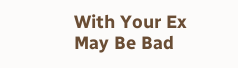With Your Ex May Be Bad